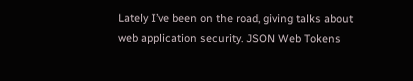Lately I’ve been on the road, giving talks about web application security. JSON Web Tokens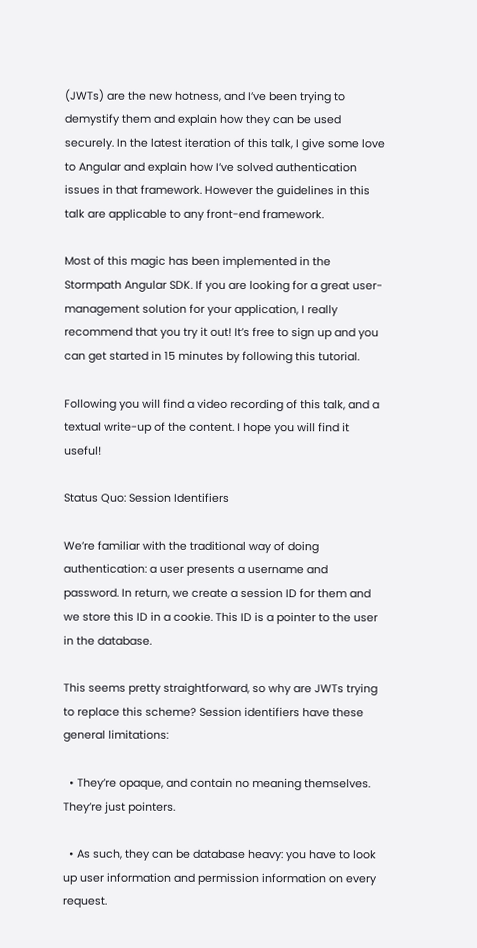(JWTs) are the new hotness, and I’ve been trying to demystify them and explain how they can be used securely. In the latest iteration of this talk, I give some love to Angular and explain how I’ve solved authentication issues in that framework. However the guidelines in this talk are applicable to any front-end framework.

Most of this magic has been implemented in the Stormpath Angular SDK. If you are looking for a great user-management solution for your application, I really recommend that you try it out! It’s free to sign up and you can get started in 15 minutes by following this tutorial.

Following you will find a video recording of this talk, and a textual write-up of the content. I hope you will find it useful!

Status Quo: Session Identifiers

We’re familiar with the traditional way of doing authentication: a user presents a username and password. In return, we create a session ID for them and we store this ID in a cookie. This ID is a pointer to the user in the database.

This seems pretty straightforward, so why are JWTs trying to replace this scheme? Session identifiers have these general limitations:

  • They’re opaque, and contain no meaning themselves. They’re just pointers.

  • As such, they can be database heavy: you have to look up user information and permission information on every request.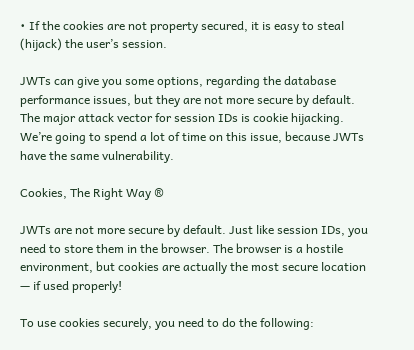• If the cookies are not property secured, it is easy to steal (hijack) the user’s session.

JWTs can give you some options, regarding the database performance issues, but they are not more secure by default. The major attack vector for session IDs is cookie hijacking. We’re going to spend a lot of time on this issue, because JWTs have the same vulnerability.

Cookies, The Right Way ®

JWTs are not more secure by default. Just like session IDs, you need to store them in the browser. The browser is a hostile environment, but cookies are actually the most secure location — if used properly!

To use cookies securely, you need to do the following: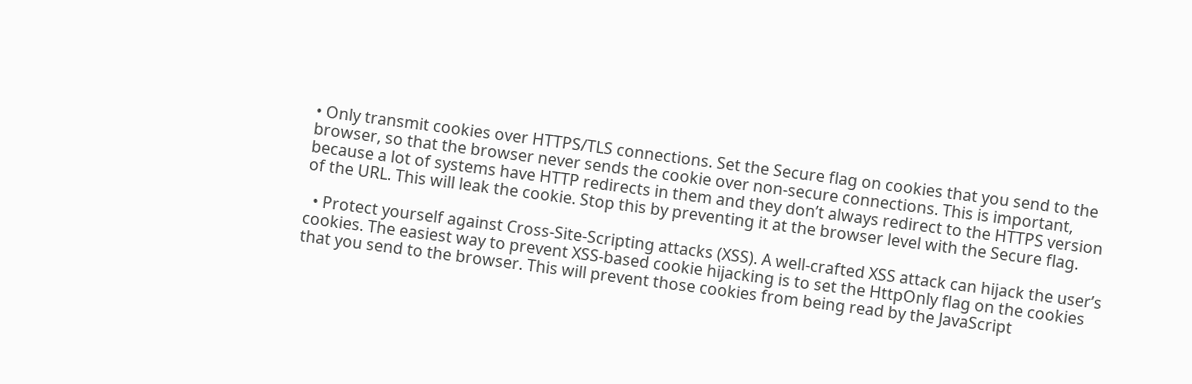• Only transmit cookies over HTTPS/TLS connections. Set the Secure flag on cookies that you send to the browser, so that the browser never sends the cookie over non-secure connections. This is important, because a lot of systems have HTTP redirects in them and they don’t always redirect to the HTTPS version of the URL. This will leak the cookie. Stop this by preventing it at the browser level with the Secure flag.

  • Protect yourself against Cross-Site-Scripting attacks (XSS). A well-crafted XSS attack can hijack the user’s cookies. The easiest way to prevent XSS-based cookie hijacking is to set the HttpOnly flag on the cookies that you send to the browser. This will prevent those cookies from being read by the JavaScript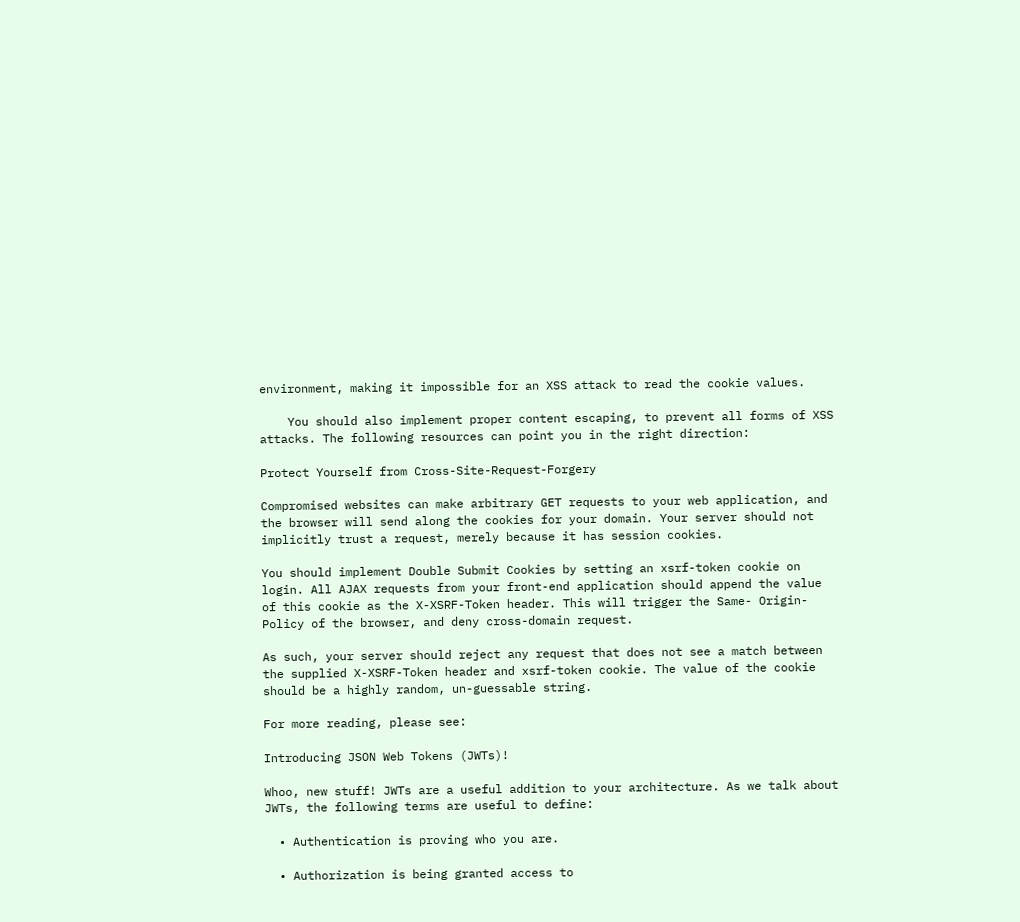environment, making it impossible for an XSS attack to read the cookie values.

    You should also implement proper content escaping, to prevent all forms of XSS attacks. The following resources can point you in the right direction:

Protect Yourself from Cross-Site-Request-Forgery

Compromised websites can make arbitrary GET requests to your web application, and the browser will send along the cookies for your domain. Your server should not implicitly trust a request, merely because it has session cookies.

You should implement Double Submit Cookies by setting an xsrf-token cookie on login. All AJAX requests from your front-end application should append the value of this cookie as the X-XSRF-Token header. This will trigger the Same- Origin-Policy of the browser, and deny cross-domain request.

As such, your server should reject any request that does not see a match between the supplied X-XSRF-Token header and xsrf-token cookie. The value of the cookie should be a highly random, un-guessable string.

For more reading, please see:

Introducing JSON Web Tokens (JWTs)!

Whoo, new stuff! JWTs are a useful addition to your architecture. As we talk about JWTs, the following terms are useful to define:

  • Authentication is proving who you are.

  • Authorization is being granted access to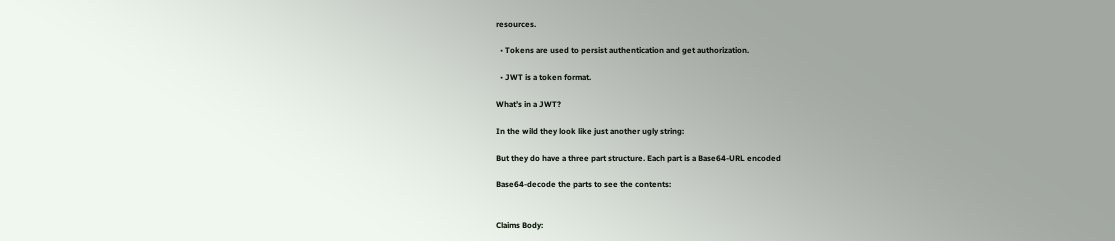resources.

  • Tokens are used to persist authentication and get authorization.

  • JWT is a token format.

What’s in a JWT?

In the wild they look like just another ugly string:

But they do have a three part structure. Each part is a Base64-URL encoded

Base64-decode the parts to see the contents:


Claims Body: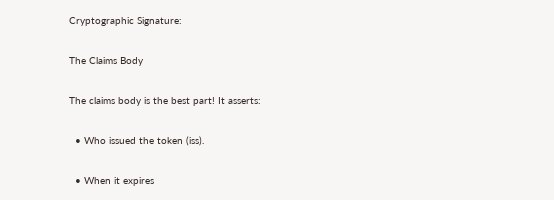Cryptographic Signature:

The Claims Body

The claims body is the best part! It asserts:

  • Who issued the token (iss).

  • When it expires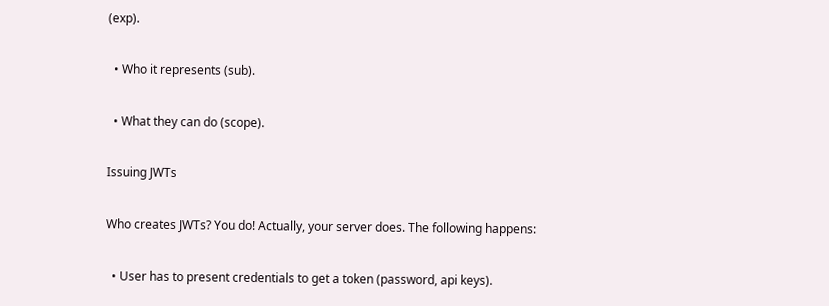(exp).

  • Who it represents (sub).

  • What they can do (scope).

Issuing JWTs

Who creates JWTs? You do! Actually, your server does. The following happens:

  • User has to present credentials to get a token (password, api keys).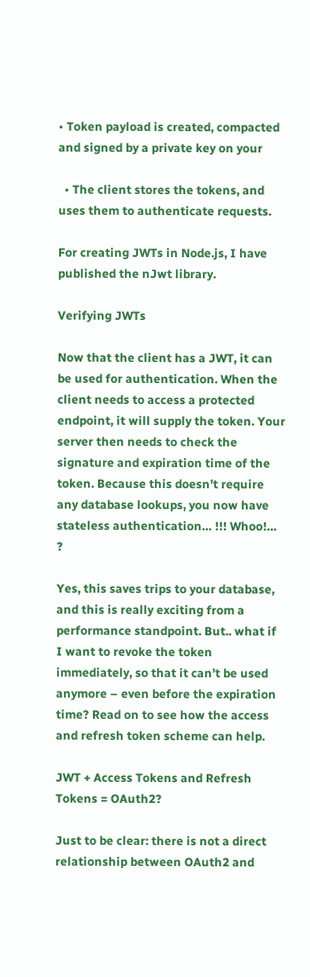• Token payload is created, compacted and signed by a private key on your

  • The client stores the tokens, and uses them to authenticate requests.

For creating JWTs in Node.js, I have published the nJwt library.

Verifying JWTs

Now that the client has a JWT, it can be used for authentication. When the client needs to access a protected endpoint, it will supply the token. Your server then needs to check the signature and expiration time of the token. Because this doesn’t require any database lookups, you now have stateless authentication… !!! Whoo!… ?

Yes, this saves trips to your database, and this is really exciting from a performance standpoint. But.. what if I want to revoke the token immediately, so that it can’t be used anymore – even before the expiration time? Read on to see how the access and refresh token scheme can help.

JWT + Access Tokens and Refresh Tokens = OAuth2?

Just to be clear: there is not a direct relationship between OAuth2 and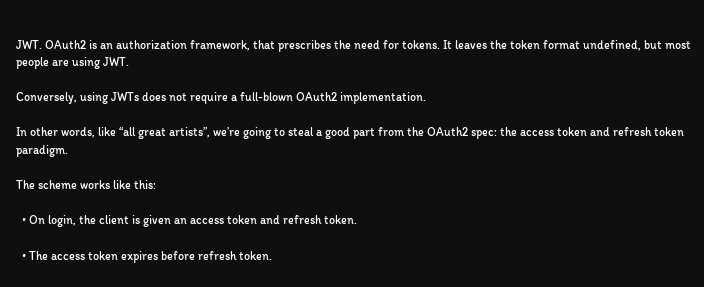JWT. OAuth2 is an authorization framework, that prescribes the need for tokens. It leaves the token format undefined, but most people are using JWT.

Conversely, using JWTs does not require a full-blown OAuth2 implementation.

In other words, like “all great artists”, we’re going to steal a good part from the OAuth2 spec: the access token and refresh token paradigm.

The scheme works like this:

  • On login, the client is given an access token and refresh token.

  • The access token expires before refresh token.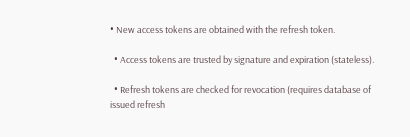• New access tokens are obtained with the refresh token.

  • Access tokens are trusted by signature and expiration (stateless).

  • Refresh tokens are checked for revocation (requires database of issued refresh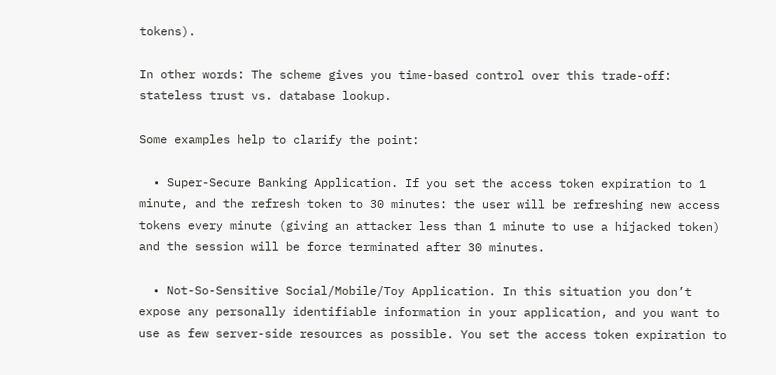tokens).

In other words: The scheme gives you time-based control over this trade-off:
stateless trust vs. database lookup.

Some examples help to clarify the point:

  • Super-Secure Banking Application. If you set the access token expiration to 1 minute, and the refresh token to 30 minutes: the user will be refreshing new access tokens every minute (giving an attacker less than 1 minute to use a hijacked token) and the session will be force terminated after 30 minutes.

  • Not-So-Sensitive Social/Mobile/Toy Application. In this situation you don’t expose any personally identifiable information in your application, and you want to use as few server-side resources as possible. You set the access token expiration to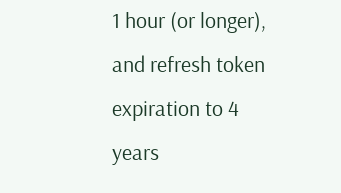1 hour (or longer), and refresh token expiration to 4 years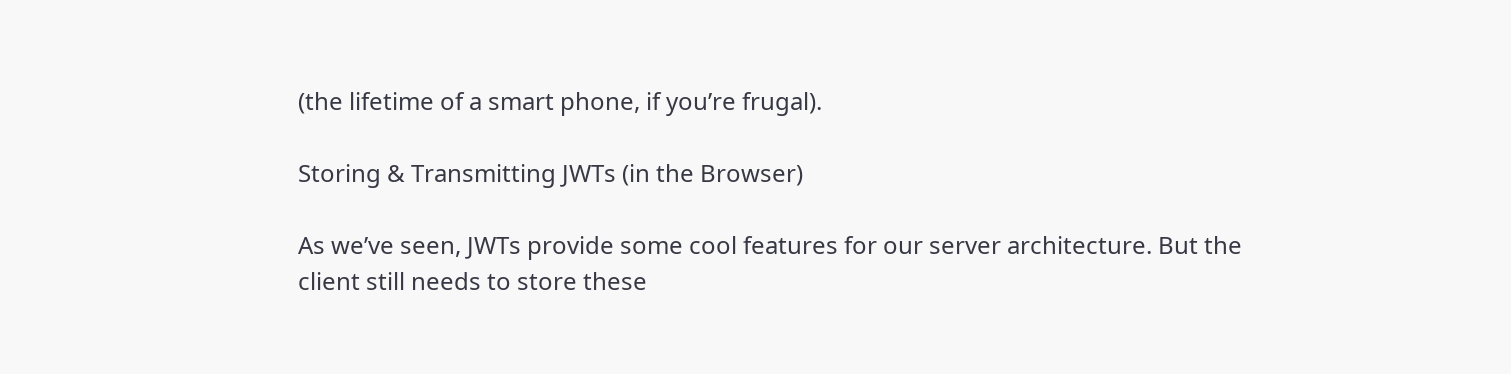(the lifetime of a smart phone, if you’re frugal).

Storing & Transmitting JWTs (in the Browser)

As we’ve seen, JWTs provide some cool features for our server architecture. But the client still needs to store these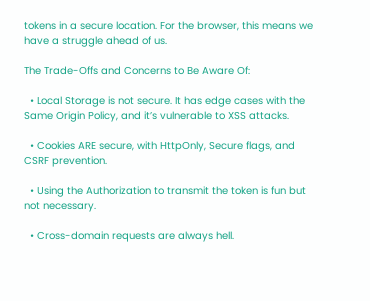tokens in a secure location. For the browser, this means we have a struggle ahead of us.

The Trade-Offs and Concerns to Be Aware Of:

  • Local Storage is not secure. It has edge cases with the Same Origin Policy, and it’s vulnerable to XSS attacks.

  • Cookies ARE secure, with HttpOnly, Secure flags, and CSRF prevention.

  • Using the Authorization to transmit the token is fun but not necessary.

  • Cross-domain requests are always hell.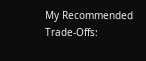My Recommended Trade-Offs: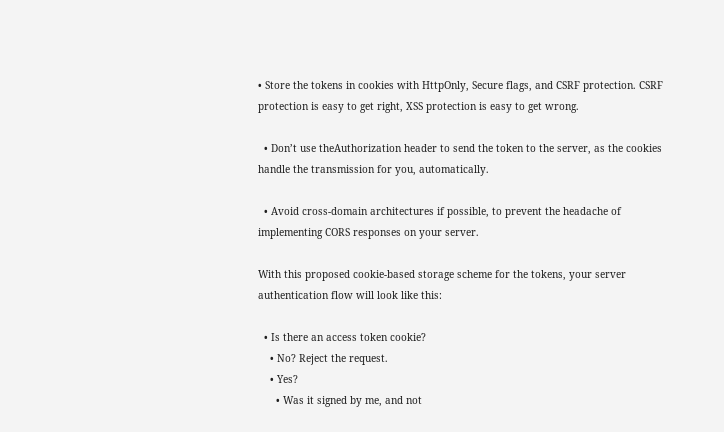• Store the tokens in cookies with HttpOnly, Secure flags, and CSRF protection. CSRF protection is easy to get right, XSS protection is easy to get wrong.

  • Don’t use theAuthorization header to send the token to the server, as the cookies handle the transmission for you, automatically.

  • Avoid cross-domain architectures if possible, to prevent the headache of implementing CORS responses on your server.

With this proposed cookie-based storage scheme for the tokens, your server authentication flow will look like this:

  • Is there an access token cookie?
    • No? Reject the request.
    • Yes?
      • Was it signed by me, and not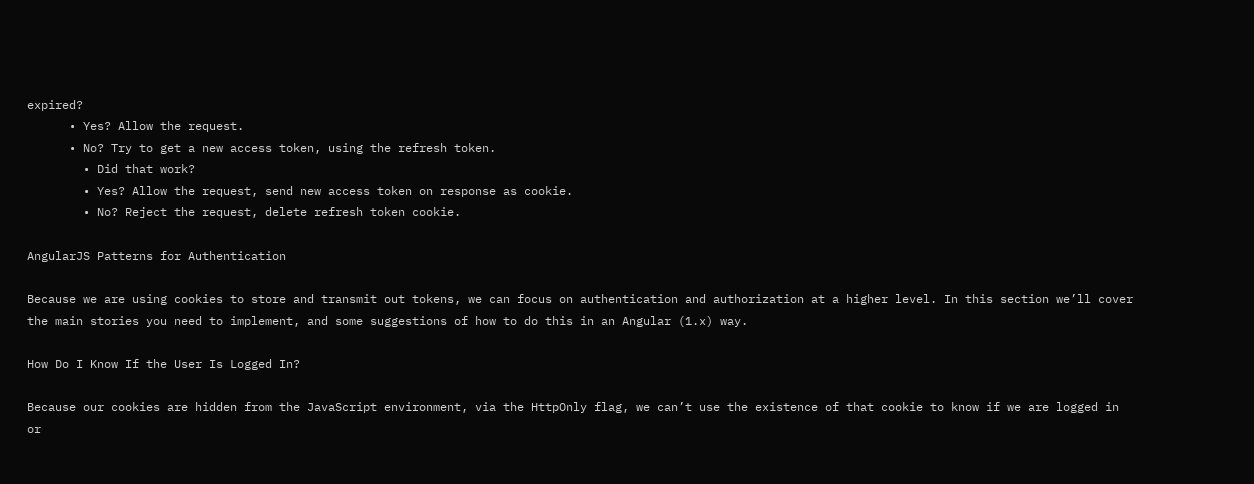expired?
      • Yes? Allow the request.
      • No? Try to get a new access token, using the refresh token.
        • Did that work?
        • Yes? Allow the request, send new access token on response as cookie.
        • No? Reject the request, delete refresh token cookie.

AngularJS Patterns for Authentication

Because we are using cookies to store and transmit out tokens, we can focus on authentication and authorization at a higher level. In this section we’ll cover the main stories you need to implement, and some suggestions of how to do this in an Angular (1.x) way.

How Do I Know If the User Is Logged In?

Because our cookies are hidden from the JavaScript environment, via the HttpOnly flag, we can’t use the existence of that cookie to know if we are logged in or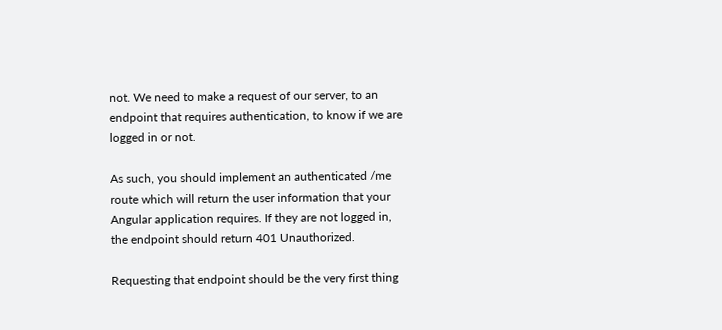not. We need to make a request of our server, to an endpoint that requires authentication, to know if we are logged in or not.

As such, you should implement an authenticated /me route which will return the user information that your Angular application requires. If they are not logged in, the endpoint should return 401 Unauthorized.

Requesting that endpoint should be the very first thing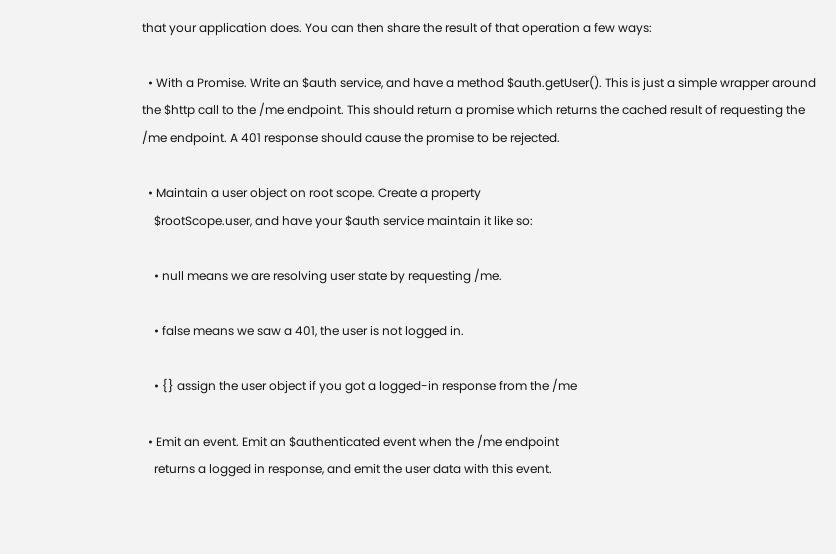that your application does. You can then share the result of that operation a few ways:

  • With a Promise. Write an $auth service, and have a method $auth.getUser(). This is just a simple wrapper around the $http call to the /me endpoint. This should return a promise which returns the cached result of requesting the /me endpoint. A 401 response should cause the promise to be rejected.

  • Maintain a user object on root scope. Create a property
    $rootScope.user, and have your $auth service maintain it like so:

    • null means we are resolving user state by requesting /me.

    • false means we saw a 401, the user is not logged in.

    • {} assign the user object if you got a logged-in response from the /me

  • Emit an event. Emit an $authenticated event when the /me endpoint
    returns a logged in response, and emit the user data with this event.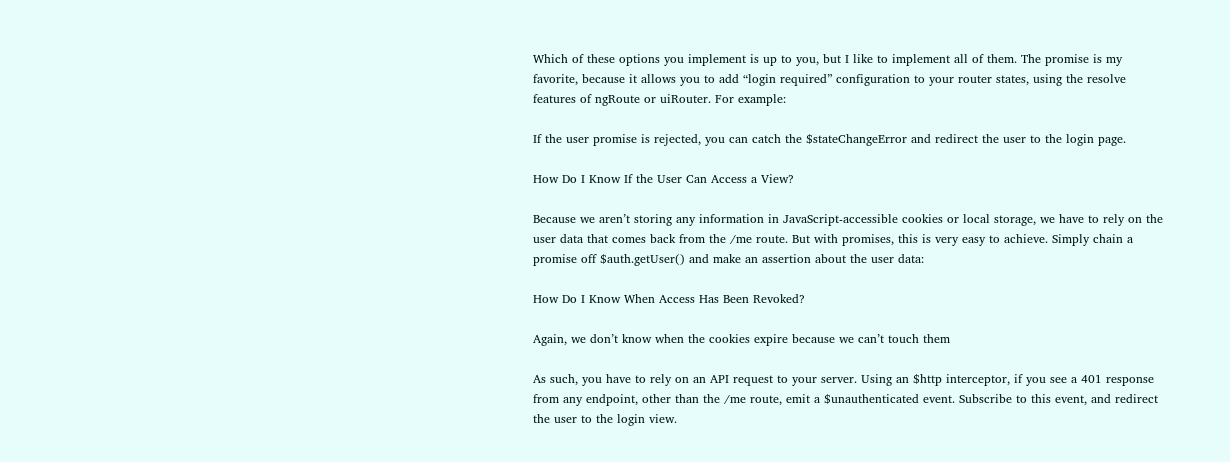Which of these options you implement is up to you, but I like to implement all of them. The promise is my favorite, because it allows you to add “login required” configuration to your router states, using the resolve features of ngRoute or uiRouter. For example:

If the user promise is rejected, you can catch the $stateChangeError and redirect the user to the login page.

How Do I Know If the User Can Access a View?

Because we aren’t storing any information in JavaScript-accessible cookies or local storage, we have to rely on the user data that comes back from the /me route. But with promises, this is very easy to achieve. Simply chain a promise off $auth.getUser() and make an assertion about the user data:

How Do I Know When Access Has Been Revoked?

Again, we don’t know when the cookies expire because we can’t touch them

As such, you have to rely on an API request to your server. Using an $http interceptor, if you see a 401 response from any endpoint, other than the /me route, emit a $unauthenticated event. Subscribe to this event, and redirect the user to the login view.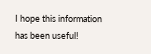I hope this information has been useful!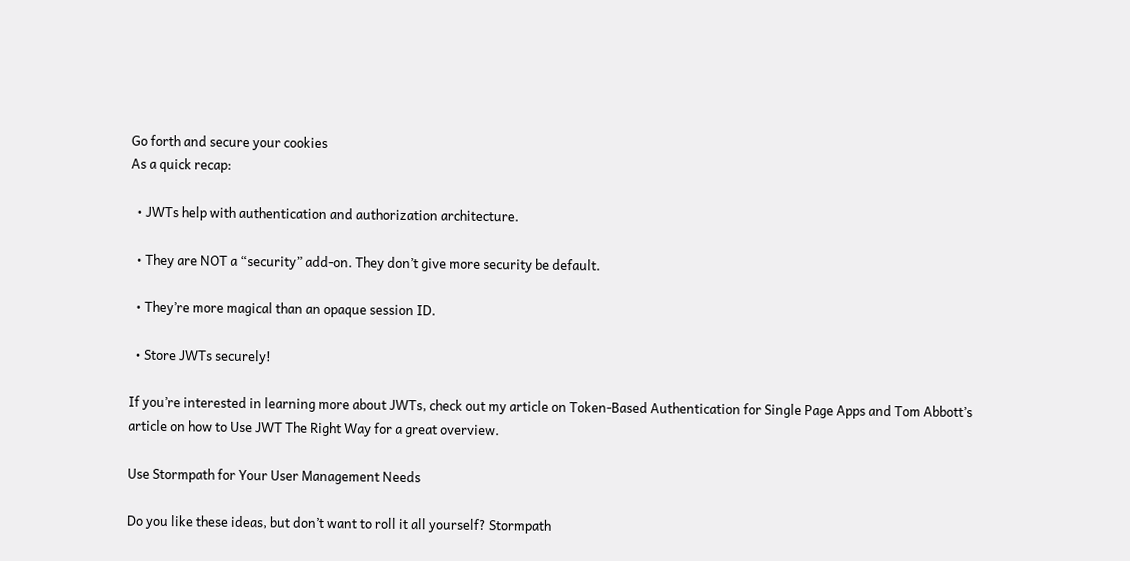Go forth and secure your cookies
As a quick recap:

  • JWTs help with authentication and authorization architecture.

  • They are NOT a “security” add-on. They don’t give more security be default.

  • They’re more magical than an opaque session ID.

  • Store JWTs securely!

If you’re interested in learning more about JWTs, check out my article on Token-Based Authentication for Single Page Apps and Tom Abbott’s article on how to Use JWT The Right Way for a great overview.

Use Stormpath for Your User Management Needs

Do you like these ideas, but don’t want to roll it all yourself? Stormpath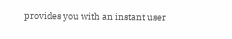provides you with an instant user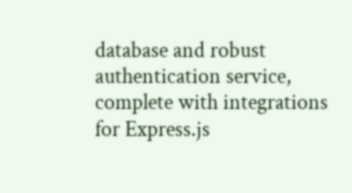database and robust authentication service, complete with integrations for Express.js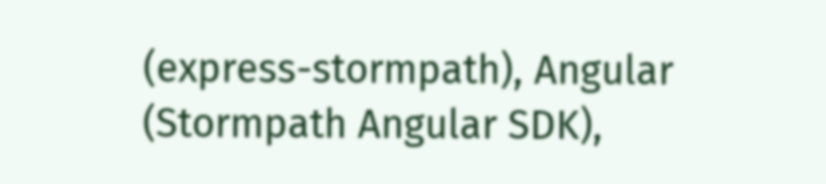(express-stormpath), Angular (Stormpath Angular SDK),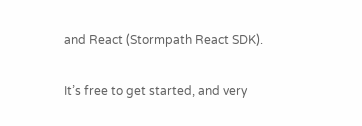and React (Stormpath React SDK).

It’s free to get started, and very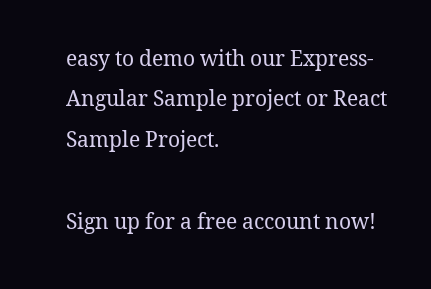easy to demo with our Express-Angular Sample project or React Sample Project.

Sign up for a free account now!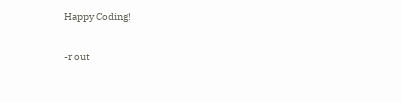Happy Coding!

-r out